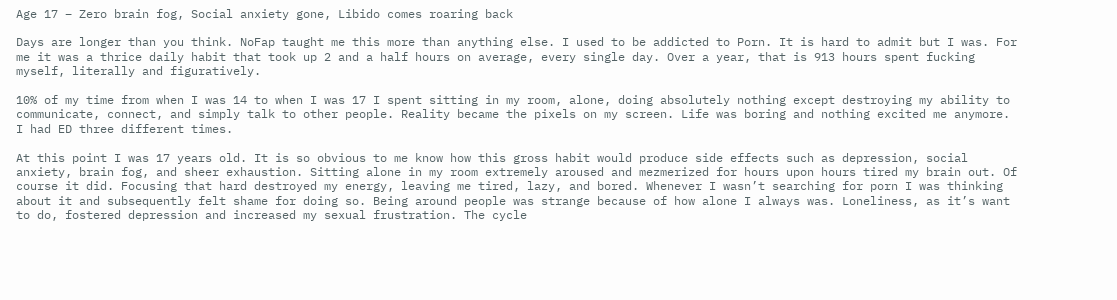Age 17 – Zero brain fog, Social anxiety gone, Libido comes roaring back

Days are longer than you think. NoFap taught me this more than anything else. I used to be addicted to Porn. It is hard to admit but I was. For me it was a thrice daily habit that took up 2 and a half hours on average, every single day. Over a year, that is 913 hours spent fucking myself, literally and figuratively.

10% of my time from when I was 14 to when I was 17 I spent sitting in my room, alone, doing absolutely nothing except destroying my ability to communicate, connect, and simply talk to other people. Reality became the pixels on my screen. Life was boring and nothing excited me anymore. I had ED three different times.

At this point I was 17 years old. It is so obvious to me know how this gross habit would produce side effects such as depression, social anxiety, brain fog, and sheer exhaustion. Sitting alone in my room extremely aroused and mezmerized for hours upon hours tired my brain out. Of course it did. Focusing that hard destroyed my energy, leaving me tired, lazy, and bored. Whenever I wasn’t searching for porn I was thinking about it and subsequently felt shame for doing so. Being around people was strange because of how alone I always was. Loneliness, as it’s want to do, fostered depression and increased my sexual frustration. The cycle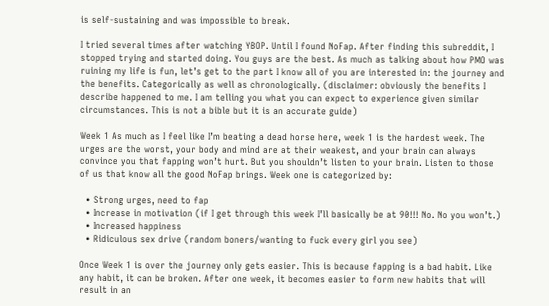is self-sustaining and was impossible to break.

I tried several times after watching YBOP. Until I found NoFap. After finding this subreddit, I stopped trying and started doing. You guys are the best. As much as talking about how PMO was ruining my life is fun, let’s get to the part I know all of you are interested in: the journey and the benefits. Categorically as well as chronologically. (disclaimer: obviously the benefits I describe happened to me. I am telling you what you can expect to experience given similar circumstances. This is not a bible but it is an accurate guide)

Week 1 As much as I feel like I’m beating a dead horse here, week 1 is the hardest week. The urges are the worst, your body and mind are at their weakest, and your brain can always convince you that fapping won’t hurt. But you shouldn’t listen to your brain. Listen to those of us that know all the good NoFap brings. Week one is categorized by:

  • Strong urges, need to fap
  • Increase in motivation (if I get through this week I’ll basically be at 90!!! No. No you won’t.)
  • Increased happiness
  • Ridiculous sex drive (random boners/wanting to fuck every girl you see)

Once Week 1 is over the journey only gets easier. This is because fapping is a bad habit. Like any habit, it can be broken. After one week, it becomes easier to form new habits that will result in an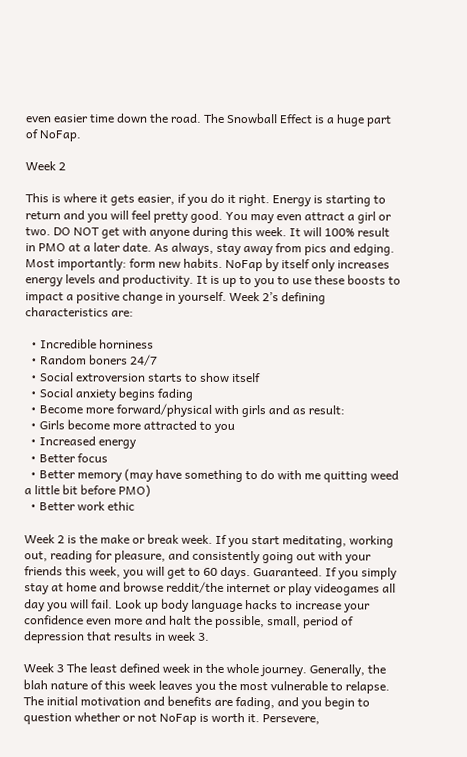even easier time down the road. The Snowball Effect is a huge part of NoFap.

Week 2

This is where it gets easier, if you do it right. Energy is starting to return and you will feel pretty good. You may even attract a girl or two. DO NOT get with anyone during this week. It will 100% result in PMO at a later date. As always, stay away from pics and edging. Most importantly: form new habits. NoFap by itself only increases energy levels and productivity. It is up to you to use these boosts to impact a positive change in yourself. Week 2’s defining characteristics are:

  • Incredible horniness
  • Random boners 24/7
  • Social extroversion starts to show itself
  • Social anxiety begins fading
  • Become more forward/physical with girls and as result:
  • Girls become more attracted to you
  • Increased energy
  • Better focus
  • Better memory (may have something to do with me quitting weed a little bit before PMO)
  • Better work ethic

Week 2 is the make or break week. If you start meditating, working out, reading for pleasure, and consistently going out with your friends this week, you will get to 60 days. Guaranteed. If you simply stay at home and browse reddit/the internet or play videogames all day you will fail. Look up body language hacks to increase your confidence even more and halt the possible, small, period of depression that results in week 3.

Week 3 The least defined week in the whole journey. Generally, the blah nature of this week leaves you the most vulnerable to relapse. The initial motivation and benefits are fading, and you begin to question whether or not NoFap is worth it. Persevere,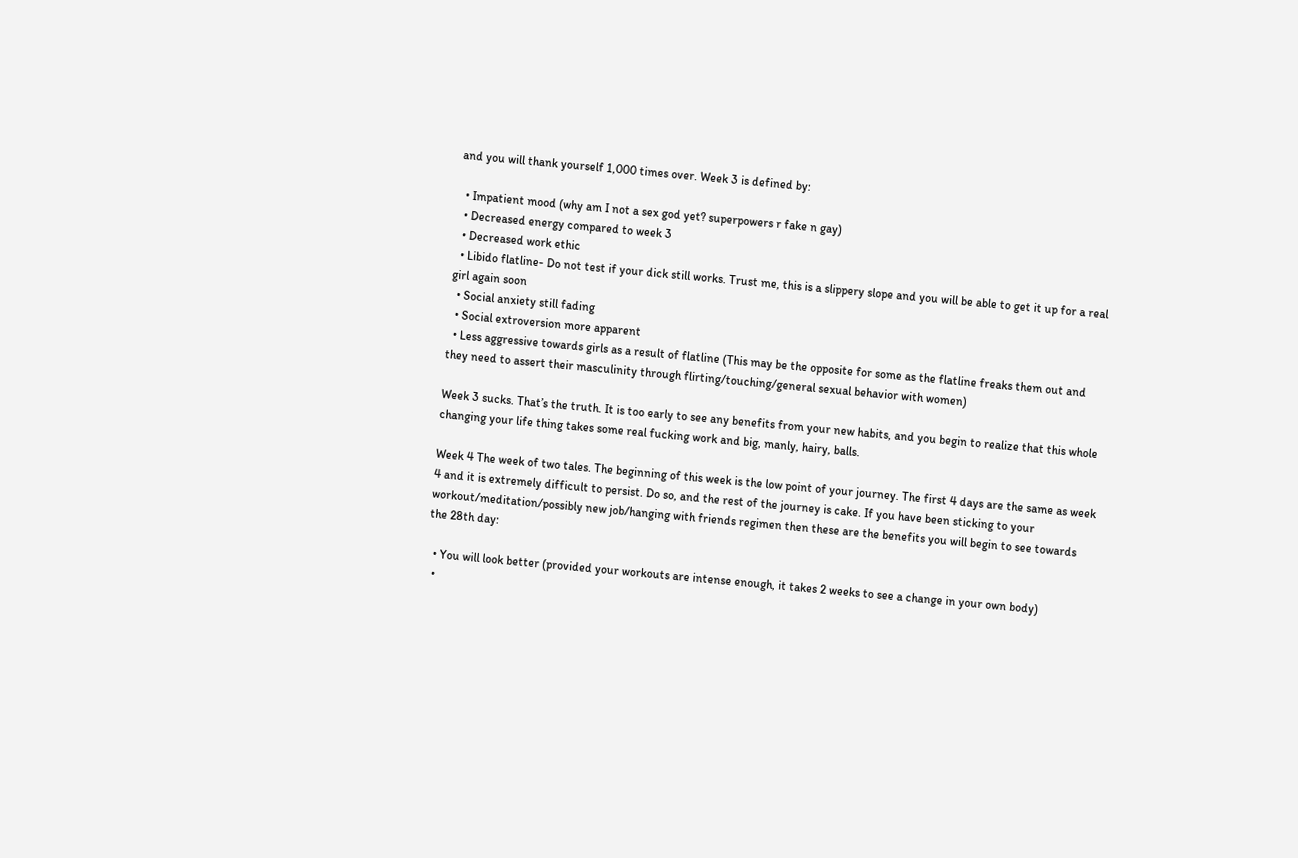and you will thank yourself 1,000 times over. Week 3 is defined by:

  • Impatient mood (why am I not a sex god yet? superpowers r fake n gay)
  • Decreased energy compared to week 3
  • Decreased work ethic
  • Libido flatline- Do not test if your dick still works. Trust me, this is a slippery slope and you will be able to get it up for a real girl again soon
  • Social anxiety still fading
  • Social extroversion more apparent
  • Less aggressive towards girls as a result of flatline (This may be the opposite for some as the flatline freaks them out and they need to assert their masculinity through flirting/touching/general sexual behavior with women)

Week 3 sucks. That’s the truth. It is too early to see any benefits from your new habits, and you begin to realize that this whole changing your life thing takes some real fucking work and big, manly, hairy, balls.

Week 4 The week of two tales. The beginning of this week is the low point of your journey. The first 4 days are the same as week 4 and it is extremely difficult to persist. Do so, and the rest of the journey is cake. If you have been sticking to your workout/meditation/possibly new job/hanging with friends regimen then these are the benefits you will begin to see towards the 28th day:

  • You will look better (provided your workouts are intense enough, it takes 2 weeks to see a change in your own body)
  •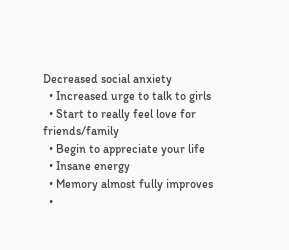Decreased social anxiety
  • Increased urge to talk to girls
  • Start to really feel love for friends/family
  • Begin to appreciate your life
  • Insane energy
  • Memory almost fully improves
  •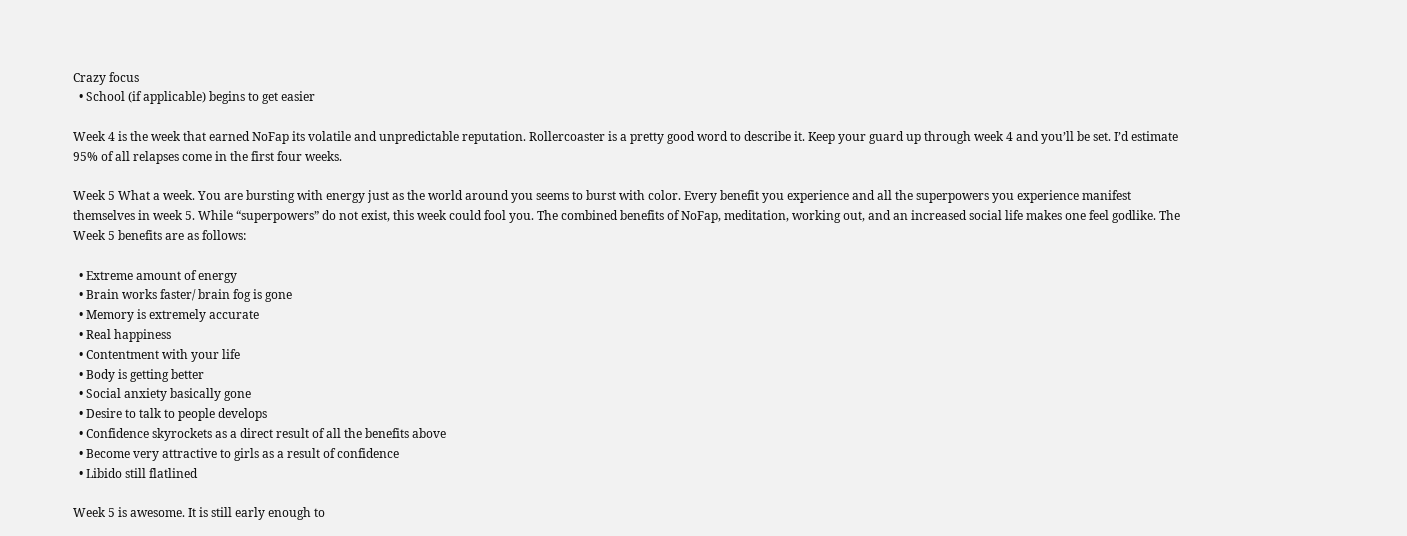Crazy focus
  • School (if applicable) begins to get easier

Week 4 is the week that earned NoFap its volatile and unpredictable reputation. Rollercoaster is a pretty good word to describe it. Keep your guard up through week 4 and you’ll be set. I’d estimate 95% of all relapses come in the first four weeks.

Week 5 What a week. You are bursting with energy just as the world around you seems to burst with color. Every benefit you experience and all the superpowers you experience manifest themselves in week 5. While “superpowers” do not exist, this week could fool you. The combined benefits of NoFap, meditation, working out, and an increased social life makes one feel godlike. The Week 5 benefits are as follows:

  • Extreme amount of energy
  • Brain works faster/ brain fog is gone
  • Memory is extremely accurate
  • Real happiness
  • Contentment with your life
  • Body is getting better
  • Social anxiety basically gone
  • Desire to talk to people develops
  • Confidence skyrockets as a direct result of all the benefits above
  • Become very attractive to girls as a result of confidence
  • Libido still flatlined

Week 5 is awesome. It is still early enough to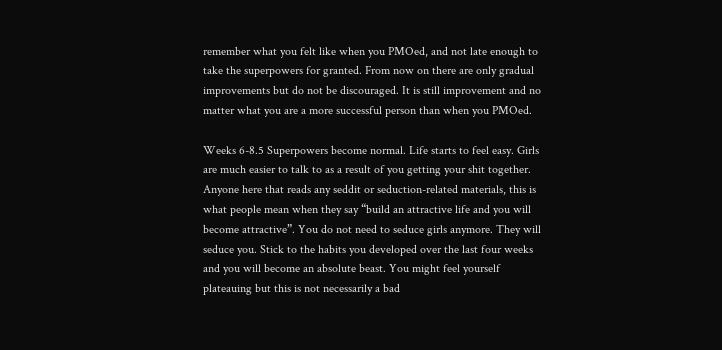remember what you felt like when you PMOed, and not late enough to take the superpowers for granted. From now on there are only gradual improvements but do not be discouraged. It is still improvement and no matter what you are a more successful person than when you PMOed.

Weeks 6-8.5 Superpowers become normal. Life starts to feel easy. Girls are much easier to talk to as a result of you getting your shit together. Anyone here that reads any seddit or seduction-related materials, this is what people mean when they say “build an attractive life and you will become attractive”. You do not need to seduce girls anymore. They will seduce you. Stick to the habits you developed over the last four weeks and you will become an absolute beast. You might feel yourself plateauing but this is not necessarily a bad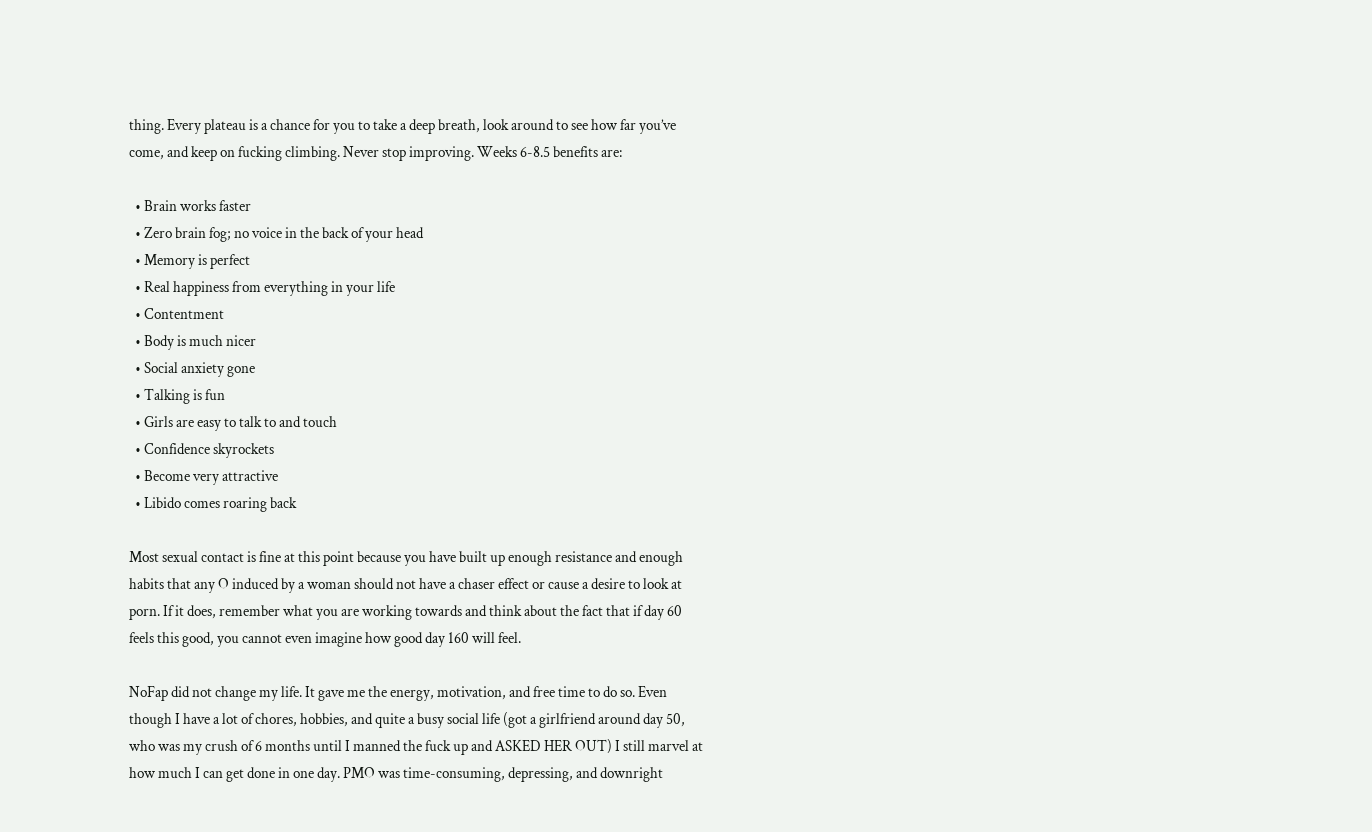thing. Every plateau is a chance for you to take a deep breath, look around to see how far you’ve come, and keep on fucking climbing. Never stop improving. Weeks 6-8.5 benefits are:

  • Brain works faster
  • Zero brain fog; no voice in the back of your head
  • Memory is perfect
  • Real happiness from everything in your life
  • Contentment
  • Body is much nicer
  • Social anxiety gone
  • Talking is fun
  • Girls are easy to talk to and touch
  • Confidence skyrockets
  • Become very attractive
  • Libido comes roaring back

Most sexual contact is fine at this point because you have built up enough resistance and enough habits that any O induced by a woman should not have a chaser effect or cause a desire to look at porn. If it does, remember what you are working towards and think about the fact that if day 60 feels this good, you cannot even imagine how good day 160 will feel.

NoFap did not change my life. It gave me the energy, motivation, and free time to do so. Even though I have a lot of chores, hobbies, and quite a busy social life (got a girlfriend around day 50, who was my crush of 6 months until I manned the fuck up and ASKED HER OUT) I still marvel at how much I can get done in one day. PMO was time-consuming, depressing, and downright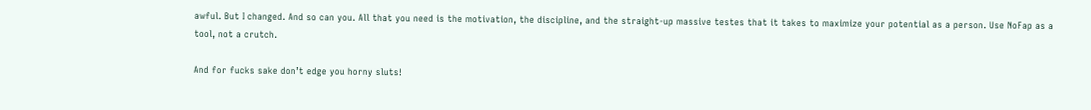awful. But I changed. And so can you. All that you need is the motivation, the discipline, and the straight-up massive testes that it takes to maximize your potential as a person. Use NoFap as a tool, not a crutch.

And for fucks sake don’t edge you horny sluts!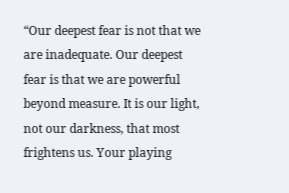“Our deepest fear is not that we are inadequate. Our deepest fear is that we are powerful beyond measure. It is our light, not our darkness, that most frightens us. Your playing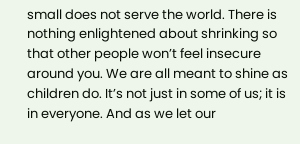small does not serve the world. There is nothing enlightened about shrinking so that other people won’t feel insecure around you. We are all meant to shine as children do. It’s not just in some of us; it is in everyone. And as we let our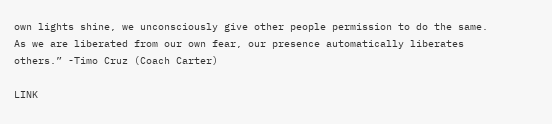own lights shine, we unconsciously give other people permission to do the same. As we are liberated from our own fear, our presence automatically liberates others.” -Timo Cruz (Coach Carter)

LINK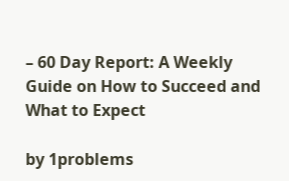– 60 Day Report: A Weekly Guide on How to Succeed and What to Expect

by 1problems